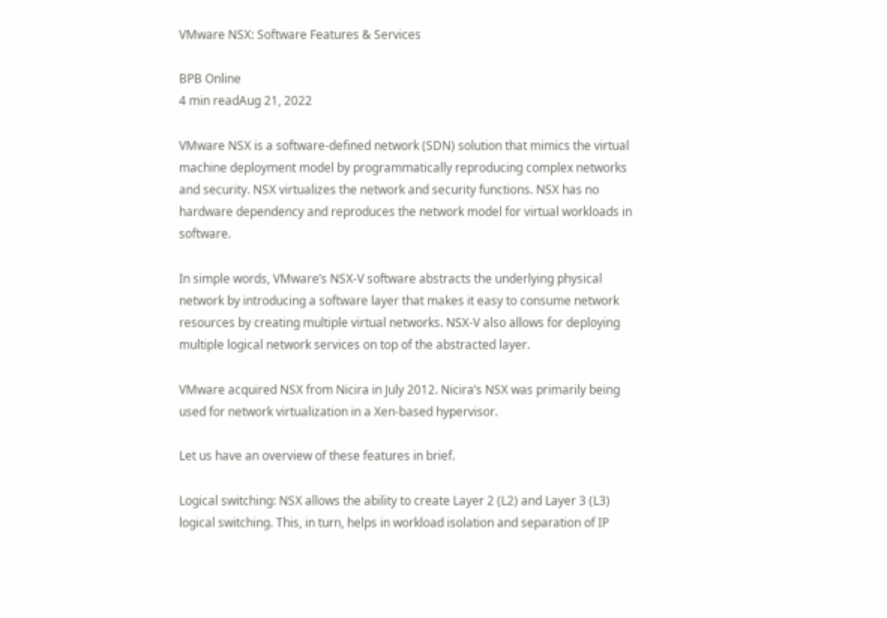VMware NSX: Software Features & Services

BPB Online
4 min readAug 21, 2022

VMware NSX is a software-defined network (SDN) solution that mimics the virtual machine deployment model by programmatically reproducing complex networks and security. NSX virtualizes the network and security functions. NSX has no hardware dependency and reproduces the network model for virtual workloads in software.

In simple words, VMware’s NSX-V software abstracts the underlying physical network by introducing a software layer that makes it easy to consume network resources by creating multiple virtual networks. NSX-V also allows for deploying multiple logical network services on top of the abstracted layer.

VMware acquired NSX from Nicira in July 2012. Nicira’s NSX was primarily being used for network virtualization in a Xen-based hypervisor.

Let us have an overview of these features in brief.

Logical switching: NSX allows the ability to create Layer 2 (L2) and Layer 3 (L3) logical switching. This, in turn, helps in workload isolation and separation of IP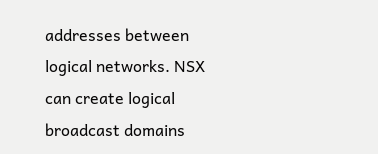addresses between logical networks. NSX can create logical broadcast domains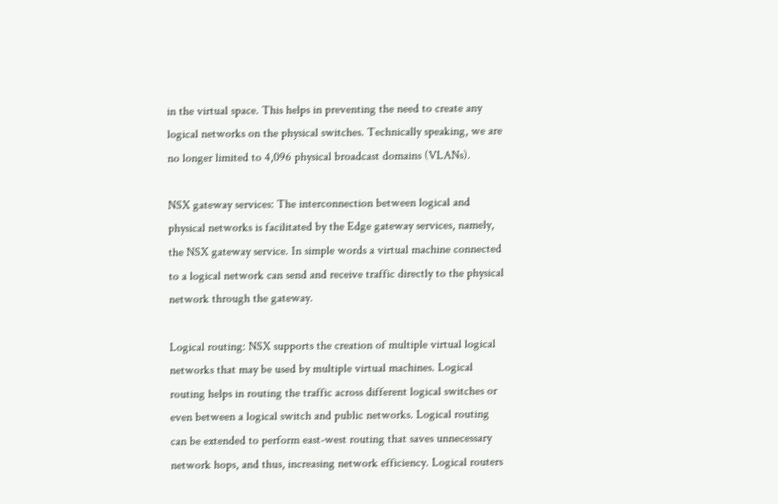in the virtual space. This helps in preventing the need to create any logical networks on the physical switches. Technically speaking, we are no longer limited to 4,096 physical broadcast domains (VLANs).

NSX gateway services: The interconnection between logical and physical networks is facilitated by the Edge gateway services, namely, the NSX gateway service. In simple words a virtual machine connected to a logical network can send and receive traffic directly to the physical network through the gateway.

Logical routing: NSX supports the creation of multiple virtual logical networks that may be used by multiple virtual machines. Logical routing helps in routing the traffic across different logical switches or even between a logical switch and public networks. Logical routing can be extended to perform east-west routing that saves unnecessary network hops, and thus, increasing network efficiency. Logical routers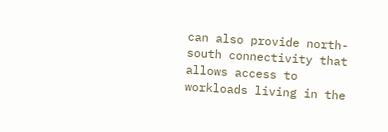can also provide north-south connectivity that allows access to workloads living in the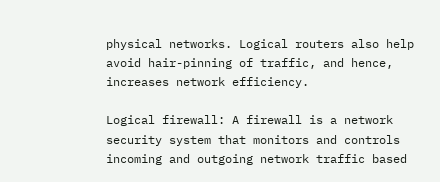physical networks. Logical routers also help avoid hair-pinning of traffic, and hence, increases network efficiency.

Logical firewall: A firewall is a network security system that monitors and controls incoming and outgoing network traffic based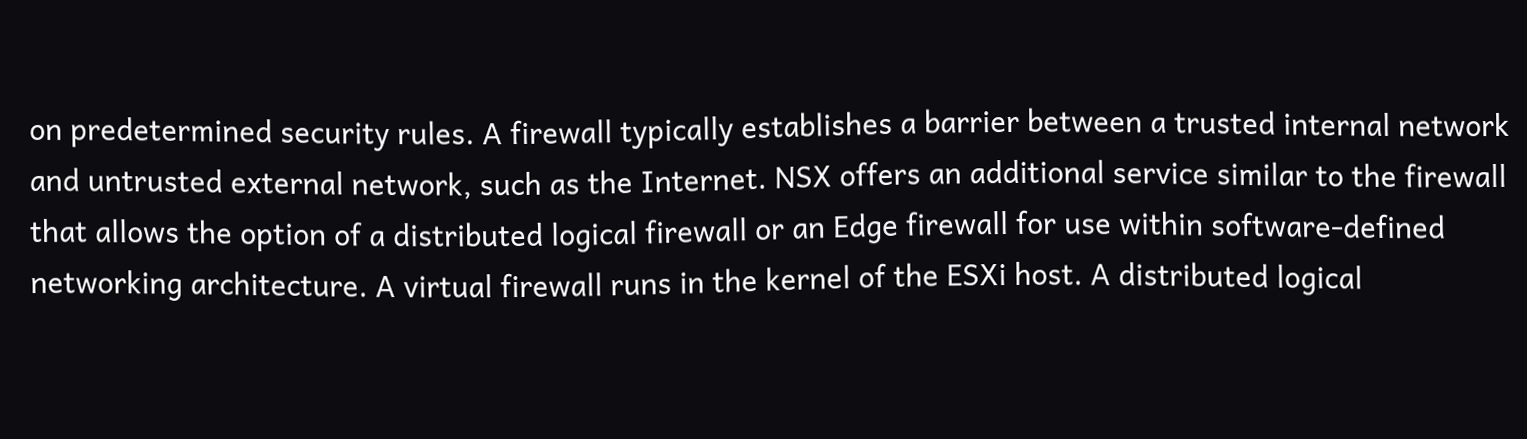on predetermined security rules. A firewall typically establishes a barrier between a trusted internal network and untrusted external network, such as the Internet. NSX offers an additional service similar to the firewall that allows the option of a distributed logical firewall or an Edge firewall for use within software-defined networking architecture. A virtual firewall runs in the kernel of the ESXi host. A distributed logical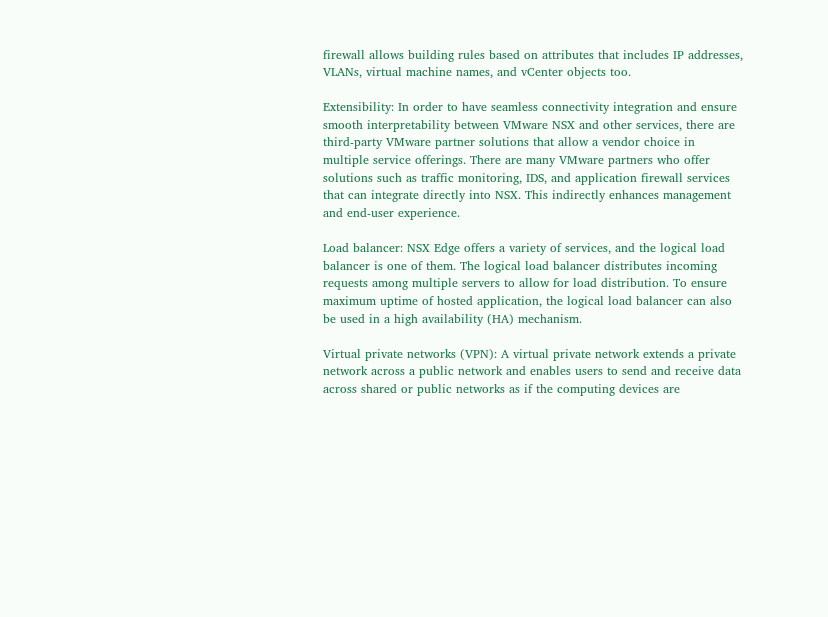firewall allows building rules based on attributes that includes IP addresses, VLANs, virtual machine names, and vCenter objects too.

Extensibility: In order to have seamless connectivity integration and ensure smooth interpretability between VMware NSX and other services, there are third-party VMware partner solutions that allow a vendor choice in multiple service offerings. There are many VMware partners who offer solutions such as traffic monitoring, IDS, and application firewall services that can integrate directly into NSX. This indirectly enhances management and end-user experience.

Load balancer: NSX Edge offers a variety of services, and the logical load balancer is one of them. The logical load balancer distributes incoming requests among multiple servers to allow for load distribution. To ensure maximum uptime of hosted application, the logical load balancer can also be used in a high availability (HA) mechanism.

Virtual private networks (VPN): A virtual private network extends a private network across a public network and enables users to send and receive data across shared or public networks as if the computing devices are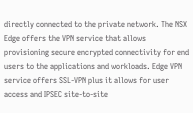directly connected to the private network. The NSX Edge offers the VPN service that allows provisioning secure encrypted connectivity for end users to the applications and workloads. Edge VPN service offers SSL-VPN plus it allows for user access and IPSEC site-to-site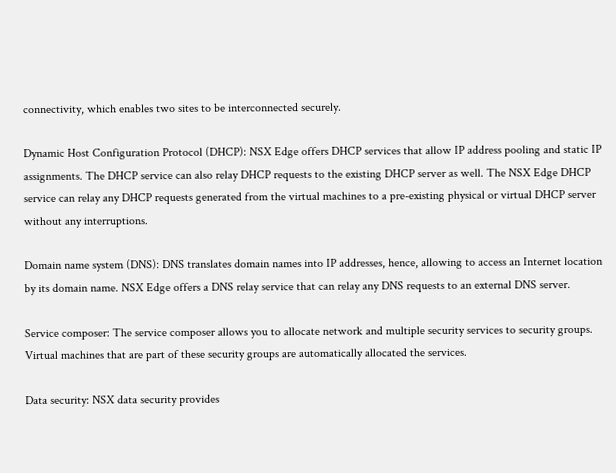connectivity, which enables two sites to be interconnected securely.

Dynamic Host Configuration Protocol (DHCP): NSX Edge offers DHCP services that allow IP address pooling and static IP assignments. The DHCP service can also relay DHCP requests to the existing DHCP server as well. The NSX Edge DHCP service can relay any DHCP requests generated from the virtual machines to a pre-existing physical or virtual DHCP server without any interruptions.

Domain name system (DNS): DNS translates domain names into IP addresses, hence, allowing to access an Internet location by its domain name. NSX Edge offers a DNS relay service that can relay any DNS requests to an external DNS server.

Service composer: The service composer allows you to allocate network and multiple security services to security groups. Virtual machines that are part of these security groups are automatically allocated the services.

Data security: NSX data security provides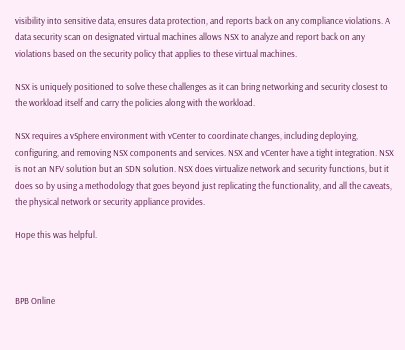visibility into sensitive data, ensures data protection, and reports back on any compliance violations. A data security scan on designated virtual machines allows NSX to analyze and report back on any violations based on the security policy that applies to these virtual machines.

NSX is uniquely positioned to solve these challenges as it can bring networking and security closest to the workload itself and carry the policies along with the workload.

NSX requires a vSphere environment with vCenter to coordinate changes, including deploying, configuring, and removing NSX components and services. NSX and vCenter have a tight integration. NSX is not an NFV solution but an SDN solution. NSX does virtualize network and security functions, but it does so by using a methodology that goes beyond just replicating the functionality, and all the caveats, the physical network or security appliance provides.

Hope this was helpful.



BPB Online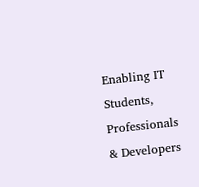Enabling IT Students, Professionals & Developers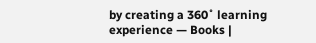by creating a 360˚ learning experience — Books |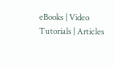eBooks | Video Tutorials | Articles